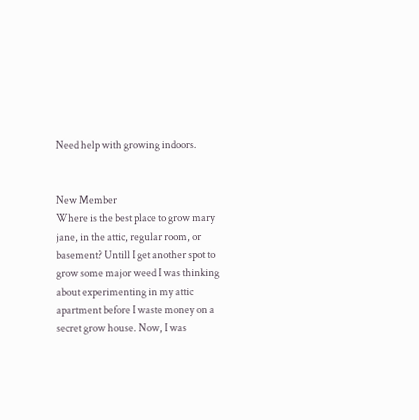Need help with growing indoors.


New Member
Where is the best place to grow mary jane, in the attic, regular room, or basement? Untill I get another spot to grow some major weed I was thinking about experimenting in my attic apartment before I waste money on a secret grow house. Now, I was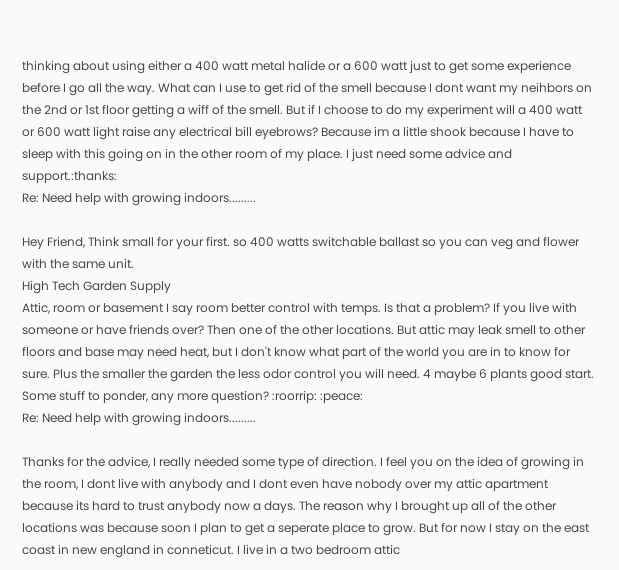thinking about using either a 400 watt metal halide or a 600 watt just to get some experience before I go all the way. What can I use to get rid of the smell because I dont want my neihbors on the 2nd or 1st floor getting a wiff of the smell. But if I choose to do my experiment will a 400 watt or 600 watt light raise any electrical bill eyebrows? Because im a little shook because I have to sleep with this going on in the other room of my place. I just need some advice and support.:thanks:
Re: Need help with growing indoors.........

Hey Friend, Think small for your first. so 400 watts switchable ballast so you can veg and flower with the same unit.
High Tech Garden Supply
Attic, room or basement I say room better control with temps. Is that a problem? If you live with someone or have friends over? Then one of the other locations. But attic may leak smell to other floors and base may need heat, but I don't know what part of the world you are in to know for sure. Plus the smaller the garden the less odor control you will need. 4 maybe 6 plants good start. Some stuff to ponder, any more question? :roorrip: :peace:
Re: Need help with growing indoors.........

Thanks for the advice, I really needed some type of direction. I feel you on the idea of growing in the room, I dont live with anybody and I dont even have nobody over my attic apartment because its hard to trust anybody now a days. The reason why I brought up all of the other locations was because soon I plan to get a seperate place to grow. But for now I stay on the east coast in new england in conneticut. I live in a two bedroom attic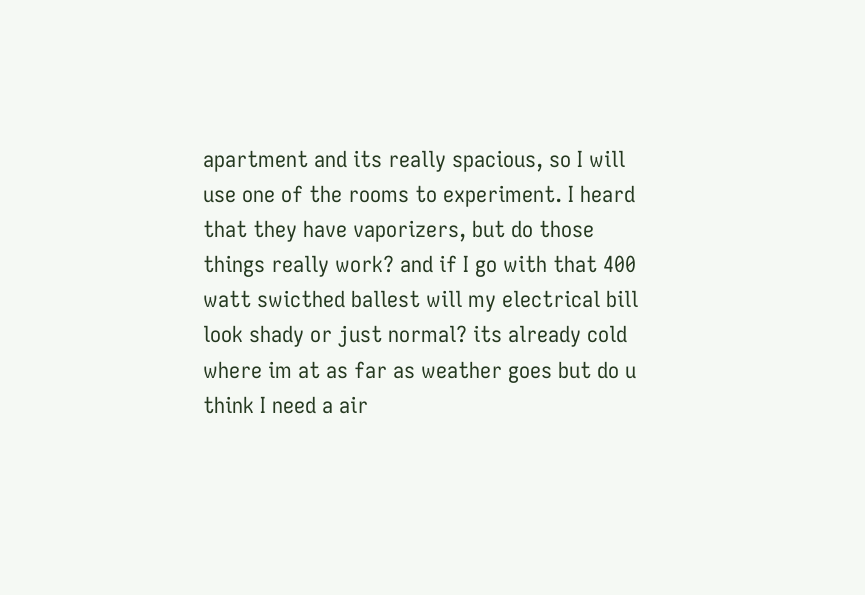apartment and its really spacious, so I will use one of the rooms to experiment. I heard that they have vaporizers, but do those things really work? and if I go with that 400 watt swicthed ballest will my electrical bill look shady or just normal? its already cold where im at as far as weather goes but do u think I need a air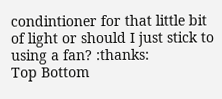condintioner for that little bit of light or should I just stick to using a fan? :thanks:
Top Bottom